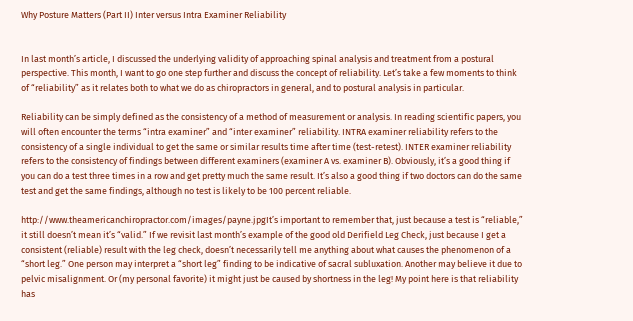Why Posture Matters (Part II) Inter versus Intra Examiner Reliability


In last month’s article, I discussed the underlying validity of approaching spinal analysis and treatment from a postural perspective. This month, I want to go one step further and discuss the concept of reliability. Let’s take a few moments to think of “reliability” as it relates both to what we do as chiropractors in general, and to postural analysis in particular.

Reliability can be simply defined as the consistency of a method of measurement or analysis. In reading scientific papers, you will often encounter the terms “intra examiner” and “inter examiner” reliability. INTRA examiner reliability refers to the consistency of a single individual to get the same or similar results time after time (test-retest). INTER examiner reliability refers to the consistency of findings between different examiners (examiner A vs. examiner B). Obviously, it’s a good thing if you can do a test three times in a row and get pretty much the same result. It’s also a good thing if two doctors can do the same test and get the same findings, although no test is likely to be 100 percent reliable.

http://www.theamericanchiropractor.com/images/payne.jpgIt’s important to remember that, just because a test is “reliable,” it still doesn’t mean it’s “valid.” If we revisit last month’s example of the good old Derifield Leg Check, just because I get a consistent (reliable) result with the leg check, doesn’t necessarily tell me anything about what causes the phenomenon of a “short leg.” One person may interpret a “short leg” finding to be indicative of sacral subluxation. Another may believe it due to pelvic misalignment. Or (my personal favorite) it might just be caused by shortness in the leg! My point here is that reliability has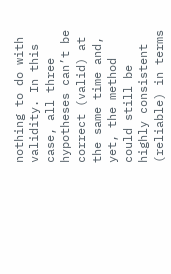nothing to do with validity. In this case, all three hypotheses can’t be correct (valid) at the same time and, yet, the method could still be highly consistent (reliable) in terms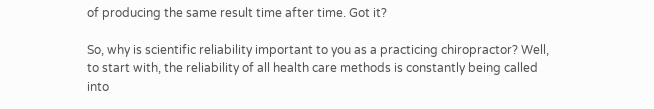of producing the same result time after time. Got it?

So, why is scientific reliability important to you as a practicing chiropractor? Well, to start with, the reliability of all health care methods is constantly being called into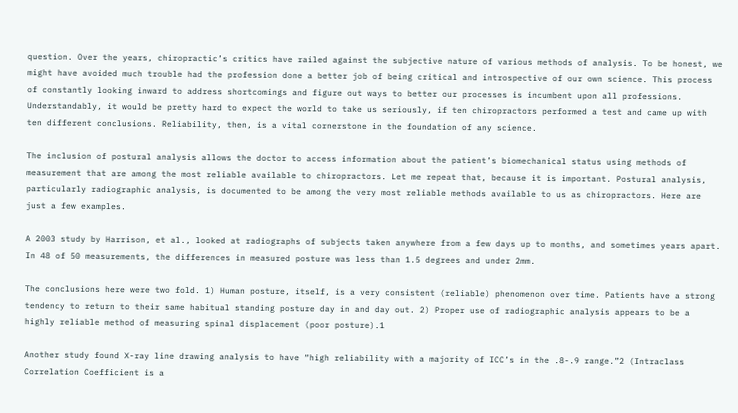question. Over the years, chiropractic’s critics have railed against the subjective nature of various methods of analysis. To be honest, we might have avoided much trouble had the profession done a better job of being critical and introspective of our own science. This process of constantly looking inward to address shortcomings and figure out ways to better our processes is incumbent upon all professions. Understandably, it would be pretty hard to expect the world to take us seriously, if ten chiropractors performed a test and came up with ten different conclusions. Reliability, then, is a vital cornerstone in the foundation of any science.

The inclusion of postural analysis allows the doctor to access information about the patient’s biomechanical status using methods of measurement that are among the most reliable available to chiropractors. Let me repeat that, because it is important. Postural analysis, particularly radiographic analysis, is documented to be among the very most reliable methods available to us as chiropractors. Here are just a few examples.

A 2003 study by Harrison, et al., looked at radiographs of subjects taken anywhere from a few days up to months, and sometimes years apart. In 48 of 50 measurements, the differences in measured posture was less than 1.5 degrees and under 2mm.

The conclusions here were two fold. 1) Human posture, itself, is a very consistent (reliable) phenomenon over time. Patients have a strong tendency to return to their same habitual standing posture day in and day out. 2) Proper use of radiographic analysis appears to be a highly reliable method of measuring spinal displacement (poor posture).1

Another study found X-ray line drawing analysis to have “high reliability with a majority of ICC’s in the .8-.9 range.”2 (Intraclass Correlation Coefficient is a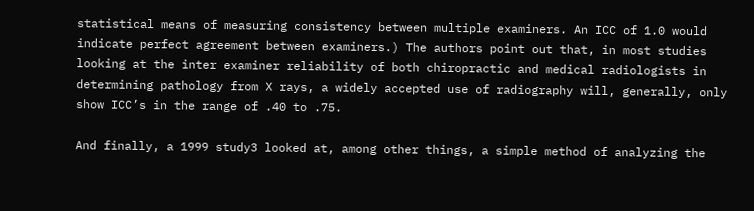statistical means of measuring consistency between multiple examiners. An ICC of 1.0 would indicate perfect agreement between examiners.) The authors point out that, in most studies looking at the inter examiner reliability of both chiropractic and medical radiologists in determining pathology from X rays, a widely accepted use of radiography will, generally, only show ICC’s in the range of .40 to .75.

And finally, a 1999 study3 looked at, among other things, a simple method of analyzing the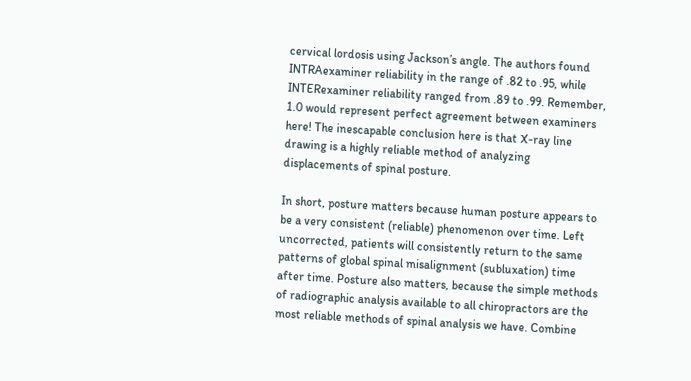cervical lordosis using Jackson’s angle. The authors found INTRAexaminer reliability in the range of .82 to .95, while INTERexaminer reliability ranged from .89 to .99. Remember, 1.0 would represent perfect agreement between examiners here! The inescapable conclusion here is that X-ray line drawing is a highly reliable method of analyzing displacements of spinal posture.

In short, posture matters because human posture appears to be a very consistent (reliable) phenomenon over time. Left uncorrected, patients will consistently return to the same patterns of global spinal misalignment (subluxation) time after time. Posture also matters, because the simple methods of radiographic analysis available to all chiropractors are the most reliable methods of spinal analysis we have. Combine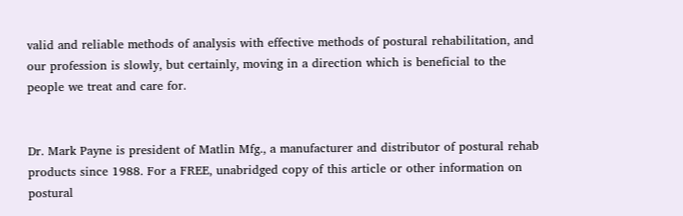valid and reliable methods of analysis with effective methods of postural rehabilitation, and our profession is slowly, but certainly, moving in a direction which is beneficial to the people we treat and care for.


Dr. Mark Payne is president of Matlin Mfg., a manufacturer and distributor of postural rehab products since 1988. For a FREE, unabridged copy of this article or other information on postural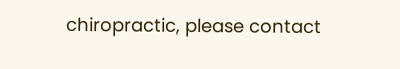chiropractic, please contact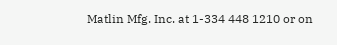Matlin Mfg. Inc. at 1-334 448 1210 or on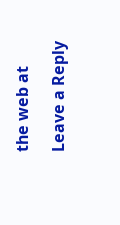the web at

Leave a Reply